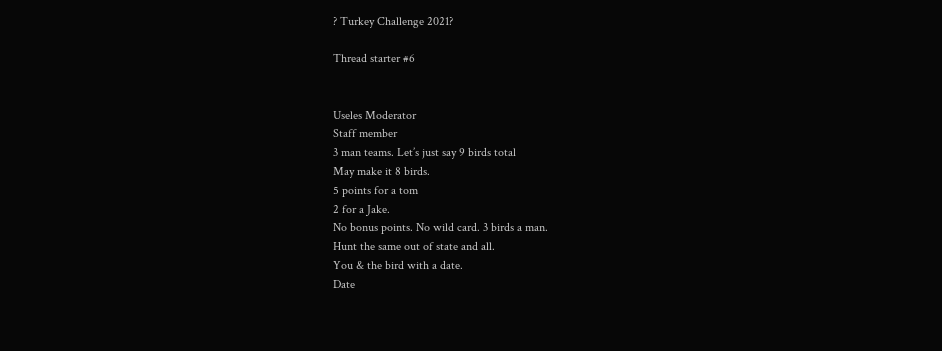? Turkey Challenge 2021?

Thread starter #6


Useles Moderator
Staff member
3 man teams. Let’s just say 9 birds total
May make it 8 birds.
5 points for a tom
2 for a Jake.
No bonus points. No wild card. 3 birds a man.
Hunt the same out of state and all.
You & the bird with a date.
Date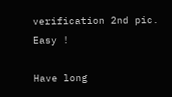verification 2nd pic.
Easy !

Have long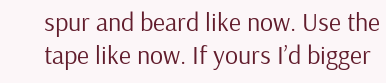spur and beard like now. Use the tape like now. If yours I’d bigger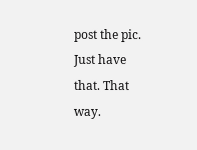post the pic.
Just have that. That way.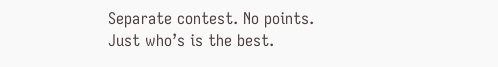Separate contest. No points.
Just who’s is the best.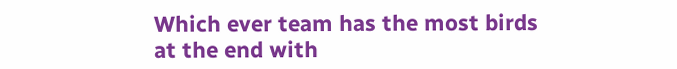Which ever team has the most birds at the end with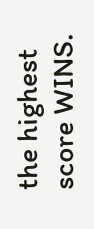the highest score WINS.